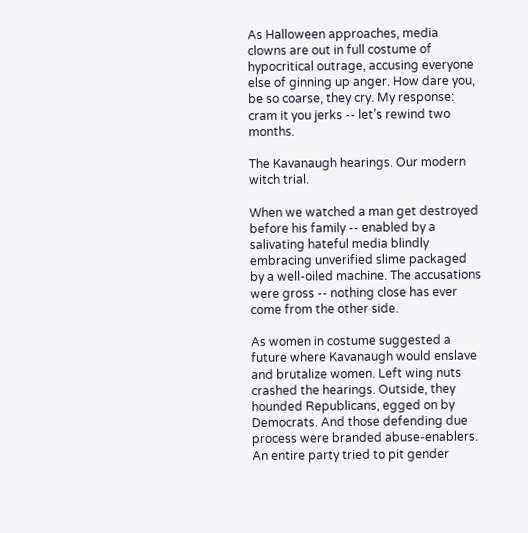As Halloween approaches, media clowns are out in full costume of hypocritical outrage, accusing everyone else of ginning up anger. How dare you, be so coarse, they cry. My response: cram it you jerks -- let’s rewind two months.

The Kavanaugh hearings. Our modern witch trial.

When we watched a man get destroyed before his family -- enabled by a salivating hateful media blindly embracing unverified slime packaged by a well-oiled machine. The accusations were gross -- nothing close has ever come from the other side.

As women in costume suggested a future where Kavanaugh would enslave and brutalize women. Left wing nuts crashed the hearings. Outside, they hounded Republicans, egged on by Democrats. And those defending due process were branded abuse-enablers. An entire party tried to pit gender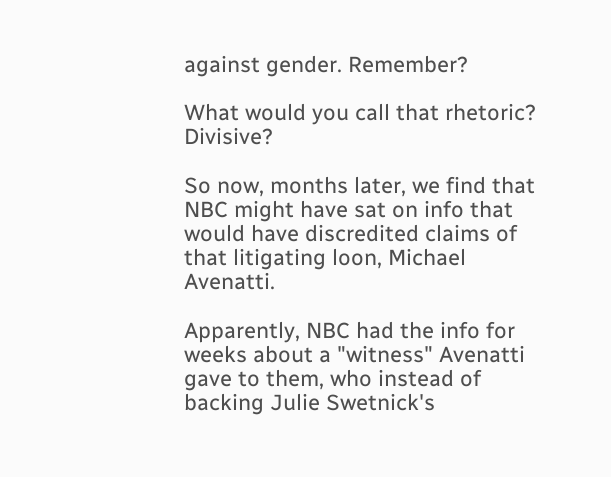against gender. Remember?

What would you call that rhetoric? Divisive?

So now, months later, we find that NBC might have sat on info that would have discredited claims of that litigating loon, Michael Avenatti.

Apparently, NBC had the info for weeks about a "witness" Avenatti gave to them, who instead of backing Julie Swetnick's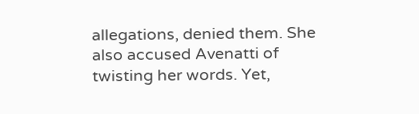allegations, denied them. She also accused Avenatti of twisting her words. Yet,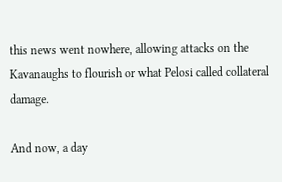this news went nowhere, allowing attacks on the Kavanaughs to flourish or what Pelosi called collateral damage.

And now, a day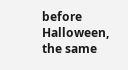before Halloween, the same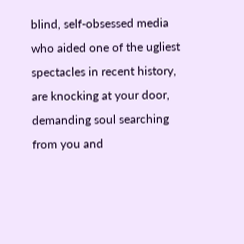blind, self-obsessed media who aided one of the ugliest spectacles in recent history, are knocking at your door, demanding soul searching from you and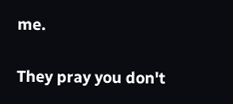me.

They pray you don't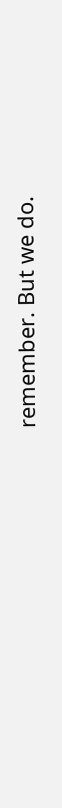remember. But we do.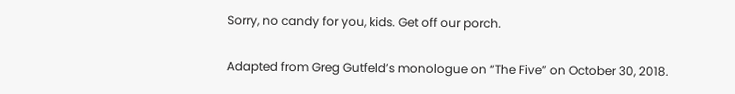Sorry, no candy for you, kids. Get off our porch.

Adapted from Greg Gutfeld’s monologue on “The Five” on October 30, 2018.